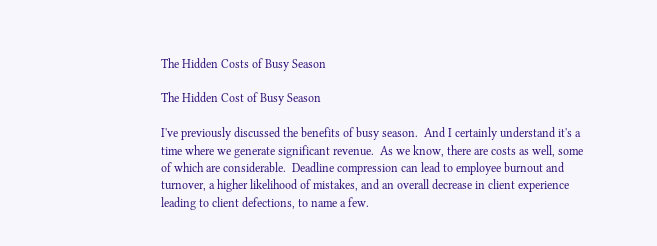The Hidden Costs of Busy Season

The Hidden Cost of Busy Season

I've previously discussed the benefits of busy season.  And I certainly understand it's a time where we generate significant revenue.  As we know, there are costs as well, some of which are considerable.  Deadline compression can lead to employee burnout and turnover, a higher likelihood of mistakes, and an overall decrease in client experience leading to client defections, to name a few.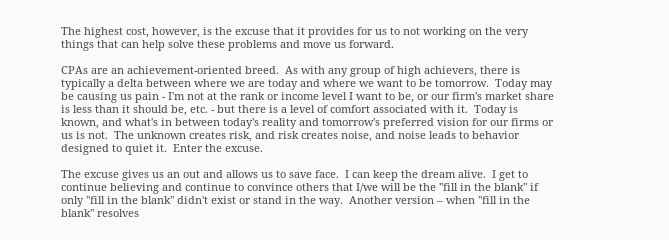The highest cost, however, is the excuse that it provides for us to not working on the very things that can help solve these problems and move us forward.

CPAs are an achievement-oriented breed.  As with any group of high achievers, there is typically a delta between where we are today and where we want to be tomorrow.  Today may be causing us pain - I'm not at the rank or income level I want to be, or our firm's market share is less than it should be, etc. - but there is a level of comfort associated with it.  Today is known, and what's in between today's reality and tomorrow's preferred vision for our firms or us is not.  The unknown creates risk, and risk creates noise, and noise leads to behavior designed to quiet it.  Enter the excuse.

The excuse gives us an out and allows us to save face.  I can keep the dream alive.  I get to continue believing and continue to convince others that I/we will be the "fill in the blank" if only "fill in the blank" didn't exist or stand in the way.  Another version – when "fill in the blank" resolves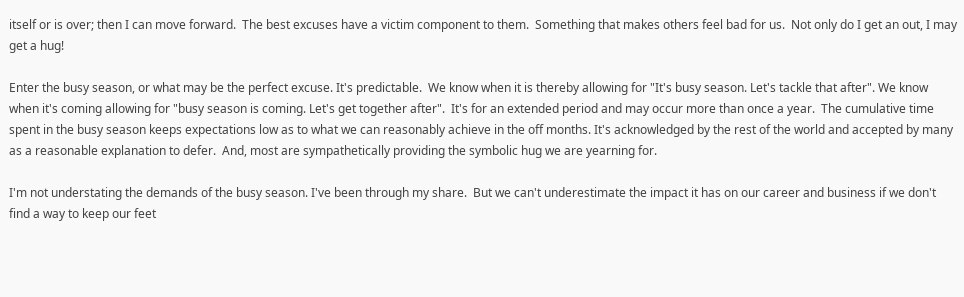itself or is over; then I can move forward.  The best excuses have a victim component to them.  Something that makes others feel bad for us.  Not only do I get an out, I may get a hug!

Enter the busy season, or what may be the perfect excuse. It's predictable.  We know when it is thereby allowing for "It's busy season. Let's tackle that after". We know when it's coming allowing for "busy season is coming. Let's get together after".  It's for an extended period and may occur more than once a year.  The cumulative time spent in the busy season keeps expectations low as to what we can reasonably achieve in the off months. It's acknowledged by the rest of the world and accepted by many as a reasonable explanation to defer.  And, most are sympathetically providing the symbolic hug we are yearning for.

I'm not understating the demands of the busy season. I've been through my share.  But we can't underestimate the impact it has on our career and business if we don't find a way to keep our feet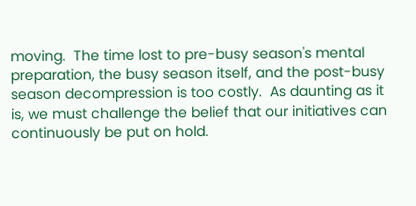moving.  The time lost to pre-busy season's mental preparation, the busy season itself, and the post-busy season decompression is too costly.  As daunting as it is, we must challenge the belief that our initiatives can continuously be put on hold.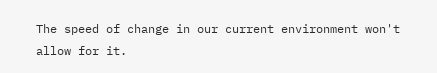The speed of change in our current environment won't allow for it.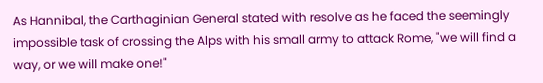As Hannibal, the Carthaginian General stated with resolve as he faced the seemingly impossible task of crossing the Alps with his small army to attack Rome, "we will find a way, or we will make one!"